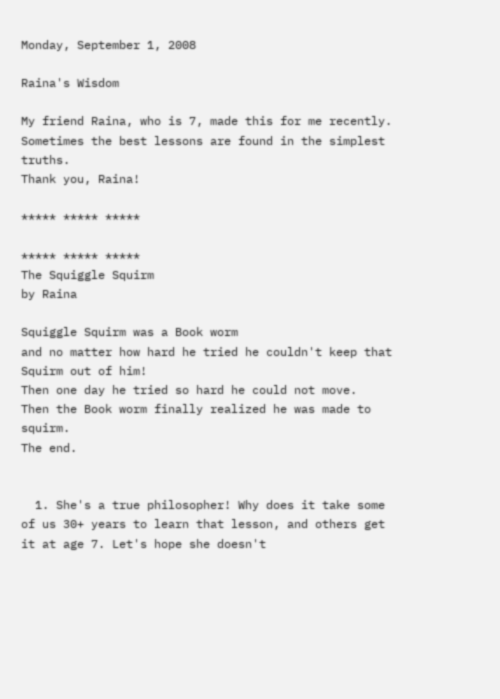Monday, September 1, 2008

Raina's Wisdom

My friend Raina, who is 7, made this for me recently.
Sometimes the best lessons are found in the simplest truths.
Thank you, Raina!

***** ***** *****

***** ***** *****
The Squiggle Squirm
by Raina

Squiggle Squirm was a Book worm
and no matter how hard he tried he couldn't keep that Squirm out of him!
Then one day he tried so hard he could not move.
Then the Book worm finally realized he was made to squirm.
The end.


  1. She's a true philosopher! Why does it take some of us 30+ years to learn that lesson, and others get it at age 7. Let's hope she doesn't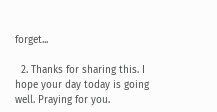forget...

  2. Thanks for sharing this. I hope your day today is going well. Praying for you.